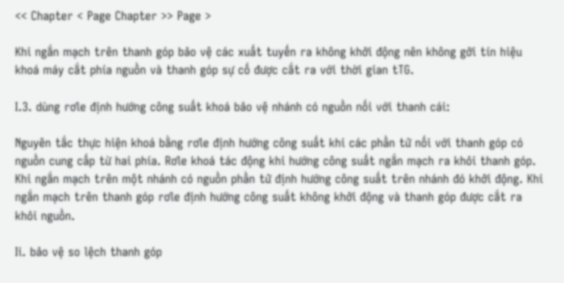<< Chapter < Page Chapter >> Page >

Khi ngắn mạch trên thanh góp bảo vệ các xuất tuyến ra không khởi động nên không gởi tín hiệu khoá máy cắt phía nguồn và thanh góp sự cố được cắt ra với thời gian tTG.

I.3. dùng rơle định hướng công suất khoá bảo vệ nhánh có nguồn nối với thanh cái:

Nguyên tắc thực hiện khoá bằng rơle định hướng công suất khi các phần tử nối với thanh góp có nguồn cung cấp từ hai phía. Rơle khoá tác động khi hướng công suất ngắn mạch ra khỏi thanh góp. Khi ngắn mạch trên một nhánh có nguồn phần tử định hướng công suất trên nhánh đó khởi động. Khi ngắn mạch trên thanh góp rơle định hướng công suất không khởi động và thanh góp được cắt ra khỏi nguồn.

Ii. bảo vệ so lệch thanh góp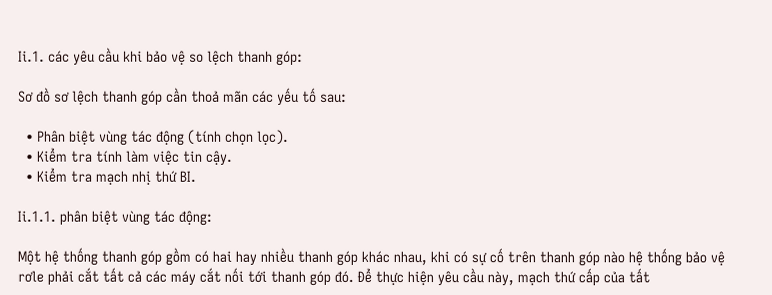Ii.1. các yêu cầu khi bảo vệ so lệch thanh góp:

Sơ đồ sơ lệch thanh góp cần thoả mãn các yếu tố sau:

  • Phân biệt vùng tác động (tính chọn lọc).
  • Kiểm tra tính làm việc tin cậy.
  • Kiểm tra mạch nhị thứ BI.

Ii.1.1. phân biệt vùng tác động:

Một hệ thống thanh góp gồm có hai hay nhiều thanh góp khác nhau, khi có sự cố trên thanh góp nào hệ thống bảo vệ rơle phải cắt tất cả các máy cắt nối tới thanh góp đó. Để thực hiện yêu cầu này, mạch thứ cấp của tất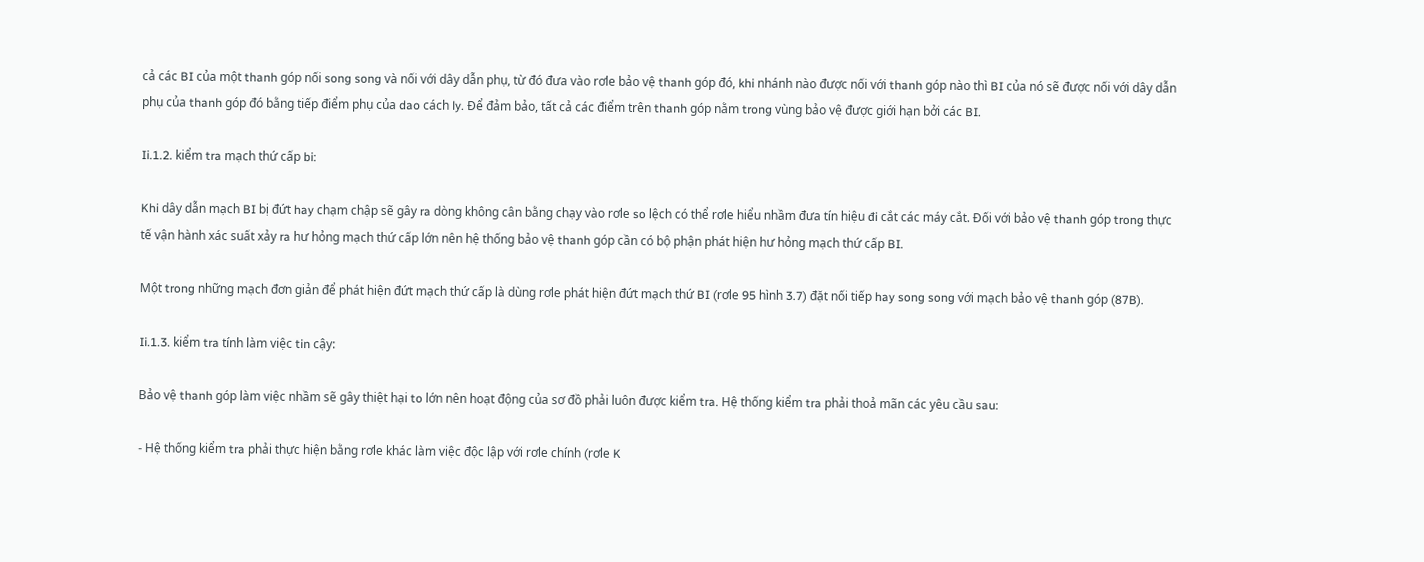cả các BI của một thanh góp nối song song và nối với dây dẫn phụ, từ đó đưa vào rơle bảo vệ thanh góp đó, khi nhánh nào được nối với thanh góp nào thì BI của nó sẽ được nối với dây dẫn phụ của thanh góp đó bằng tiếp điểm phụ của dao cách ly. Để đảm bảo, tất cả các điểm trên thanh góp nằm trong vùng bảo vệ được giới hạn bởi các BI.

Ii.1.2. kiểm tra mạch thứ cấp bi:

Khi dây dẫn mạch BI bị đứt hay chạm chập sẽ gây ra dòng không cân bằng chạy vào rơle so lệch có thể rơle hiểu nhầm đưa tín hiệu đi cắt các máy cắt. Đối với bảo vệ thanh góp trong thực tế vận hành xác suất xảy ra hư hỏng mạch thứ cấp lớn nên hệ thống bảo vệ thanh góp cần có bộ phận phát hiện hư hỏng mạch thứ cấp BI.

Một trong những mạch đơn giản để phát hiện đứt mạch thứ cấp là dùng rơle phát hiện đứt mạch thứ BI (rơle 95 hình 3.7) đặt nối tiếp hay song song với mạch bảo vệ thanh góp (87B).

Ii.1.3. kiểm tra tính làm việc tin cậy:

Bảo vệ thanh góp làm việc nhầm sẽ gây thiệt hại to lớn nên hoạt động của sơ đồ phải luôn được kiểm tra. Hệ thống kiểm tra phải thoả mãn các yêu cầu sau:

- Hệ thống kiểm tra phải thực hiện bằng rơle khác làm việc độc lập với rơle chính (rơle K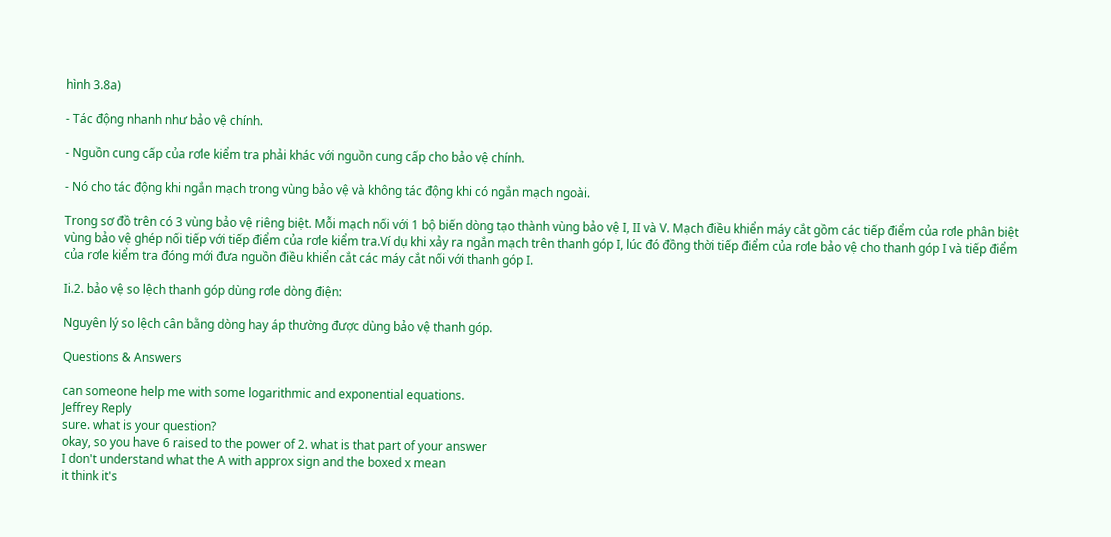hình 3.8a)

- Tác động nhanh như bảo vệ chính.

- Nguồn cung cấp của rơle kiểm tra phải khác với nguồn cung cấp cho bảo vệ chính.

- Nó cho tác động khi ngắn mạch trong vùng bảo vệ và không tác động khi có ngắn mạch ngoài.

Trong sơ đồ trên có 3 vùng bảo vệ riêng biệt. Mỗi mạch nối với 1 bộ biến dòng tạo thành vùng bảo vệ I, II và V. Mạch điều khiển máy cắt gồm các tiếp điểm của rơle phân biệt vùng bảo vệ ghép nối tiếp với tiếp điểm của rơle kiểm tra.Ví dụ khi xảy ra ngắn mạch trên thanh góp I, lúc đó đồng thời tiếp điểm của rơle bảo vệ cho thanh góp I và tiếp điểm của rơle kiểm tra đóng mới đưa nguồn điều khiển cắt các máy cắt nối với thanh góp I.

Ii.2. bảo vệ so lệch thanh góp dùng rơle dòng điện:

Nguyên lý so lệch cân bằng dòng hay áp thường được dùng bảo vệ thanh góp.

Questions & Answers

can someone help me with some logarithmic and exponential equations.
Jeffrey Reply
sure. what is your question?
okay, so you have 6 raised to the power of 2. what is that part of your answer
I don't understand what the A with approx sign and the boxed x mean
it think it's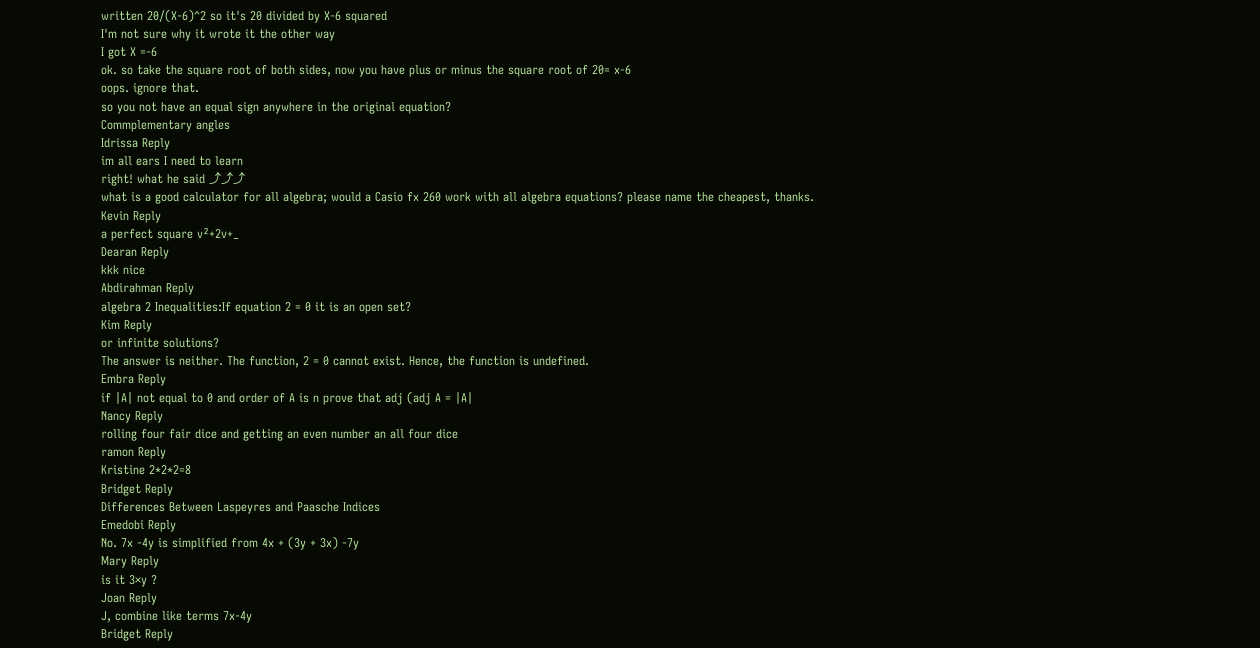written 20/(X-6)^2 so it's 20 divided by X-6 squared
I'm not sure why it wrote it the other way
I got X =-6
ok. so take the square root of both sides, now you have plus or minus the square root of 20= x-6
oops. ignore that.
so you not have an equal sign anywhere in the original equation?
Commplementary angles
Idrissa Reply
im all ears I need to learn
right! what he said ⤴⤴⤴
what is a good calculator for all algebra; would a Casio fx 260 work with all algebra equations? please name the cheapest, thanks.
Kevin Reply
a perfect square v²+2v+_
Dearan Reply
kkk nice
Abdirahman Reply
algebra 2 Inequalities:If equation 2 = 0 it is an open set?
Kim Reply
or infinite solutions?
The answer is neither. The function, 2 = 0 cannot exist. Hence, the function is undefined.
Embra Reply
if |A| not equal to 0 and order of A is n prove that adj (adj A = |A|
Nancy Reply
rolling four fair dice and getting an even number an all four dice
ramon Reply
Kristine 2*2*2=8
Bridget Reply
Differences Between Laspeyres and Paasche Indices
Emedobi Reply
No. 7x -4y is simplified from 4x + (3y + 3x) -7y
Mary Reply
is it 3×y ?
Joan Reply
J, combine like terms 7x-4y
Bridget Reply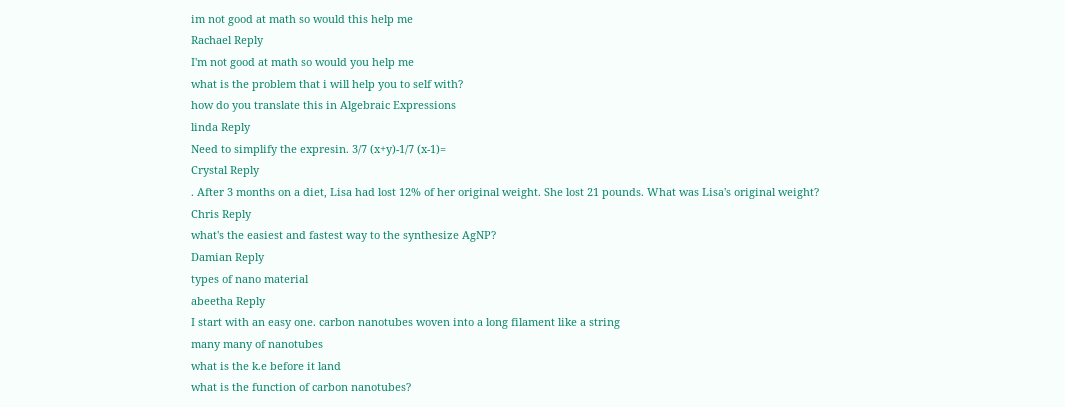im not good at math so would this help me
Rachael Reply
I'm not good at math so would you help me
what is the problem that i will help you to self with?
how do you translate this in Algebraic Expressions
linda Reply
Need to simplify the expresin. 3/7 (x+y)-1/7 (x-1)=
Crystal Reply
. After 3 months on a diet, Lisa had lost 12% of her original weight. She lost 21 pounds. What was Lisa's original weight?
Chris Reply
what's the easiest and fastest way to the synthesize AgNP?
Damian Reply
types of nano material
abeetha Reply
I start with an easy one. carbon nanotubes woven into a long filament like a string
many many of nanotubes
what is the k.e before it land
what is the function of carbon nanotubes?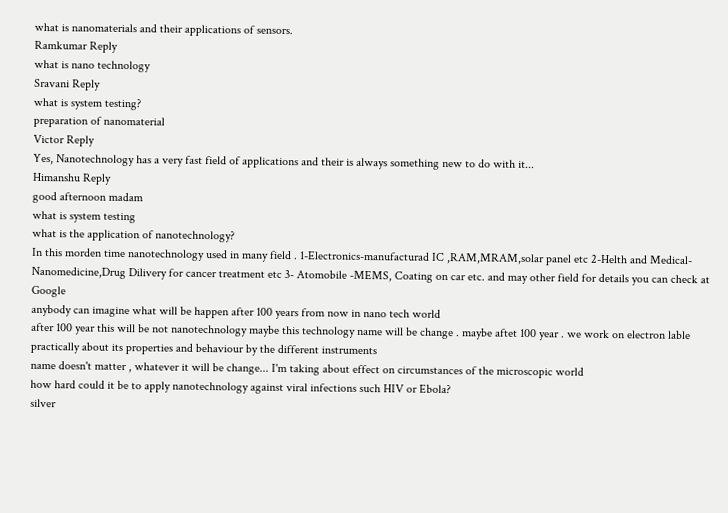what is nanomaterials and their applications of sensors.
Ramkumar Reply
what is nano technology
Sravani Reply
what is system testing?
preparation of nanomaterial
Victor Reply
Yes, Nanotechnology has a very fast field of applications and their is always something new to do with it...
Himanshu Reply
good afternoon madam
what is system testing
what is the application of nanotechnology?
In this morden time nanotechnology used in many field . 1-Electronics-manufacturad IC ,RAM,MRAM,solar panel etc 2-Helth and Medical-Nanomedicine,Drug Dilivery for cancer treatment etc 3- Atomobile -MEMS, Coating on car etc. and may other field for details you can check at Google
anybody can imagine what will be happen after 100 years from now in nano tech world
after 100 year this will be not nanotechnology maybe this technology name will be change . maybe aftet 100 year . we work on electron lable practically about its properties and behaviour by the different instruments
name doesn't matter , whatever it will be change... I'm taking about effect on circumstances of the microscopic world
how hard could it be to apply nanotechnology against viral infections such HIV or Ebola?
silver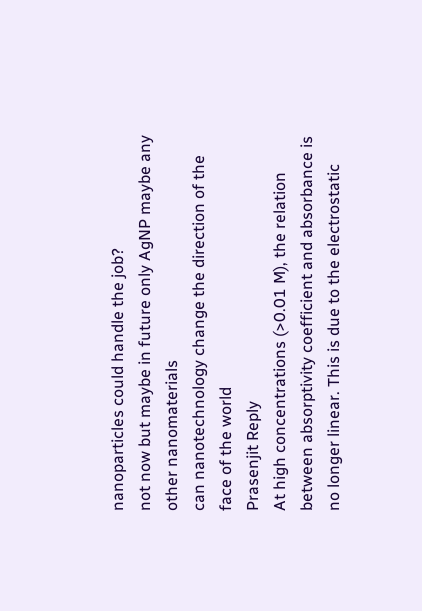nanoparticles could handle the job?
not now but maybe in future only AgNP maybe any other nanomaterials
can nanotechnology change the direction of the face of the world
Prasenjit Reply
At high concentrations (>0.01 M), the relation between absorptivity coefficient and absorbance is no longer linear. This is due to the electrostatic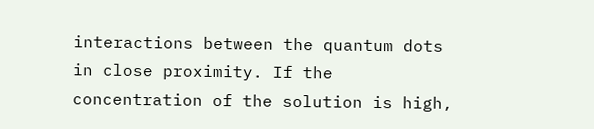interactions between the quantum dots in close proximity. If the concentration of the solution is high,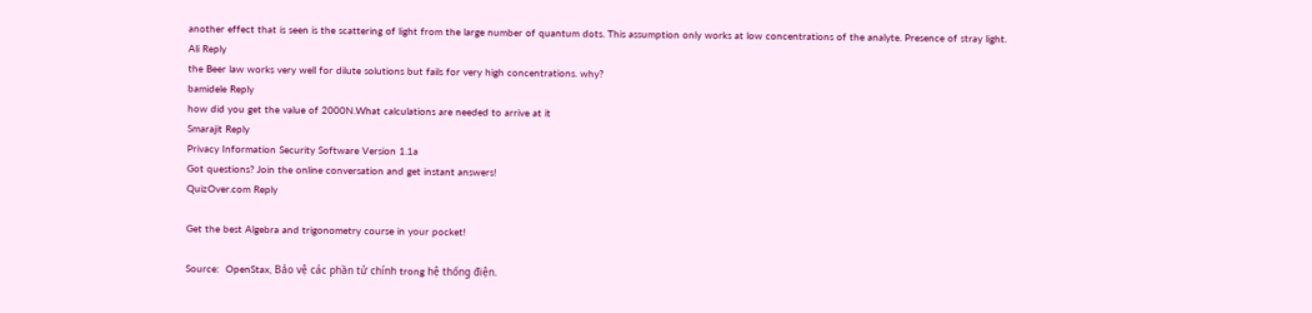another effect that is seen is the scattering of light from the large number of quantum dots. This assumption only works at low concentrations of the analyte. Presence of stray light.
Ali Reply
the Beer law works very well for dilute solutions but fails for very high concentrations. why?
bamidele Reply
how did you get the value of 2000N.What calculations are needed to arrive at it
Smarajit Reply
Privacy Information Security Software Version 1.1a
Got questions? Join the online conversation and get instant answers!
QuizOver.com Reply

Get the best Algebra and trigonometry course in your pocket!

Source:  OpenStax, Bảo vệ các phần tử chính trong hệ thống điện.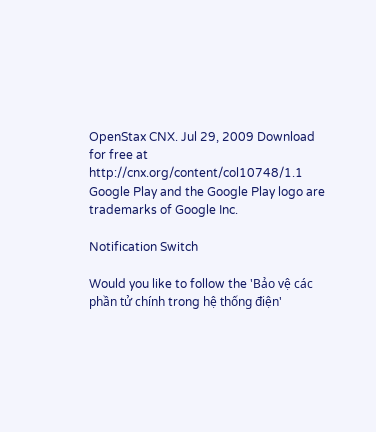OpenStax CNX. Jul 29, 2009 Download for free at http://cnx.org/content/col10748/1.1
Google Play and the Google Play logo are trademarks of Google Inc.

Notification Switch

Would you like to follow the 'Bảo vệ các phần tử chính trong hệ thống điện'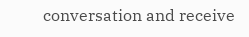conversation and receive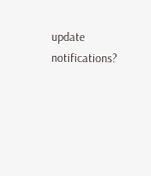update notifications?